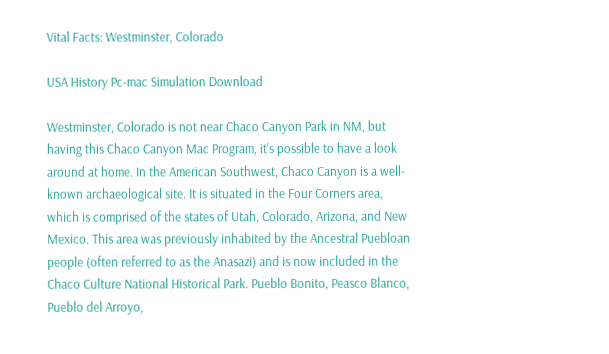Vital Facts: Westminster, Colorado

USA History Pc-mac Simulation Download

Westminster, Colorado is not near Chaco Canyon Park in NM, but having this Chaco Canyon Mac Program, it's possible to have a look around at home. In the American Southwest, Chaco Canyon is a well-known archaeological site. It is situated in the Four Corners area, which is comprised of the states of Utah, Colorado, Arizona, and New Mexico. This area was previously inhabited by the Ancestral Puebloan people (often referred to as the Anasazi) and is now included in the Chaco Culture National Historical Park. Pueblo Bonito, Peasco Blanco, Pueblo del Arroyo,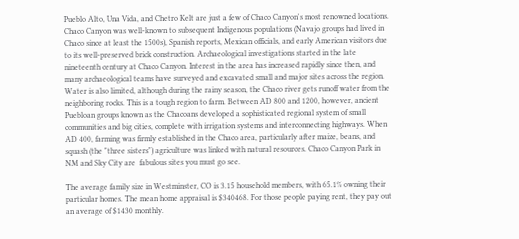Pueblo Alto, Una Vida, and Chetro Kelt are just a few of Chaco Canyon's most renowned locations. Chaco Canyon was well-known to subsequent Indigenous populations (Navajo groups had lived in Chaco since at least the 1500s), Spanish reports, Mexican officials, and early American visitors due to its well-preserved brick construction. Archaeological investigations started in the late nineteenth century at Chaco Canyon. Interest in the area has increased rapidly since then, and many archaeological teams have surveyed and excavated small and major sites across the region. Water is also limited, although during the rainy season, the Chaco river gets runoff water from the neighboring rocks. This is a tough region to farm. Between AD 800 and 1200, however, ancient Puebloan groups known as the Chacoans developed a sophisticated regional system of small communities and big cities, complete with irrigation systems and interconnecting highways. When AD 400, farming was firmly established in the Chaco area, particularly after maize, beans, and squash (the "three sisters") agriculture was linked with natural resources. Chaco Canyon Park in NM and Sky City are  fabulous sites you must go see.

The average family size in Westminster, CO is 3.15 household members, with 65.1% owning their particular homes. The mean home appraisal is $340468. For those people paying rent, they pay out an average of $1430 monthly.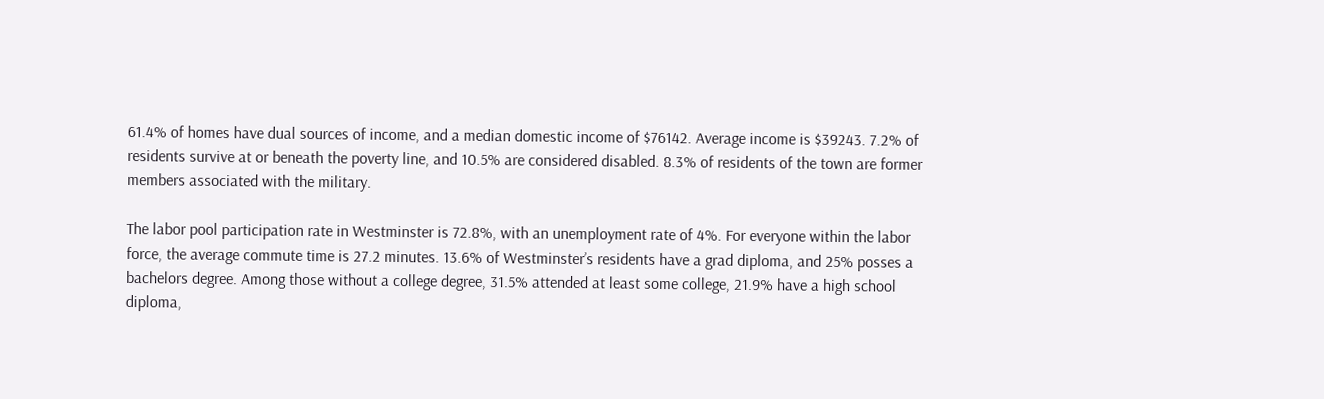61.4% of homes have dual sources of income, and a median domestic income of $76142. Average income is $39243. 7.2% of residents survive at or beneath the poverty line, and 10.5% are considered disabled. 8.3% of residents of the town are former members associated with the military.

The labor pool participation rate in Westminster is 72.8%, with an unemployment rate of 4%. For everyone within the labor force, the average commute time is 27.2 minutes. 13.6% of Westminster’s residents have a grad diploma, and 25% posses a bachelors degree. Among those without a college degree, 31.5% attended at least some college, 21.9% have a high school diploma,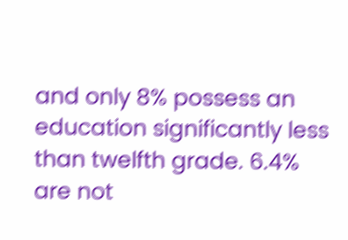and only 8% possess an education significantly less than twelfth grade. 6.4% are not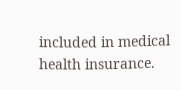included in medical health insurance.